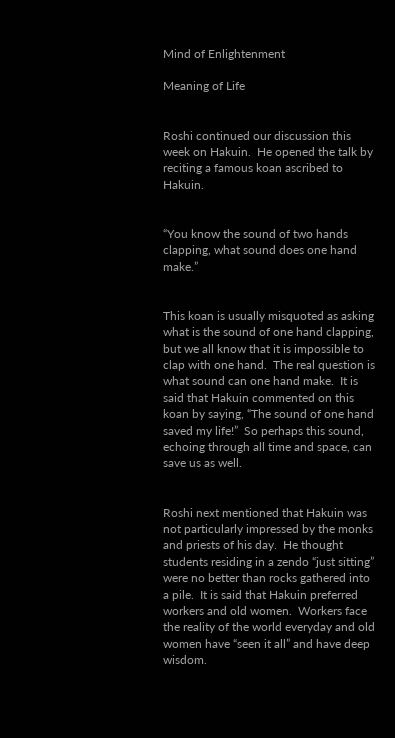Mind of Enlightenment

Meaning of Life


Roshi continued our discussion this week on Hakuin.  He opened the talk by reciting a famous koan ascribed to Hakuin.


“You know the sound of two hands clapping, what sound does one hand make.”


This koan is usually misquoted as asking what is the sound of one hand clapping, but we all know that it is impossible to clap with one hand.  The real question is what sound can one hand make.  It is said that Hakuin commented on this koan by saying, “The sound of one hand saved my life!”  So perhaps this sound, echoing through all time and space, can save us as well.


Roshi next mentioned that Hakuin was not particularly impressed by the monks and priests of his day.  He thought students residing in a zendo “just sitting” were no better than rocks gathered into a pile.  It is said that Hakuin preferred workers and old women.  Workers face the reality of the world everyday and old women have “seen it all” and have deep wisdom.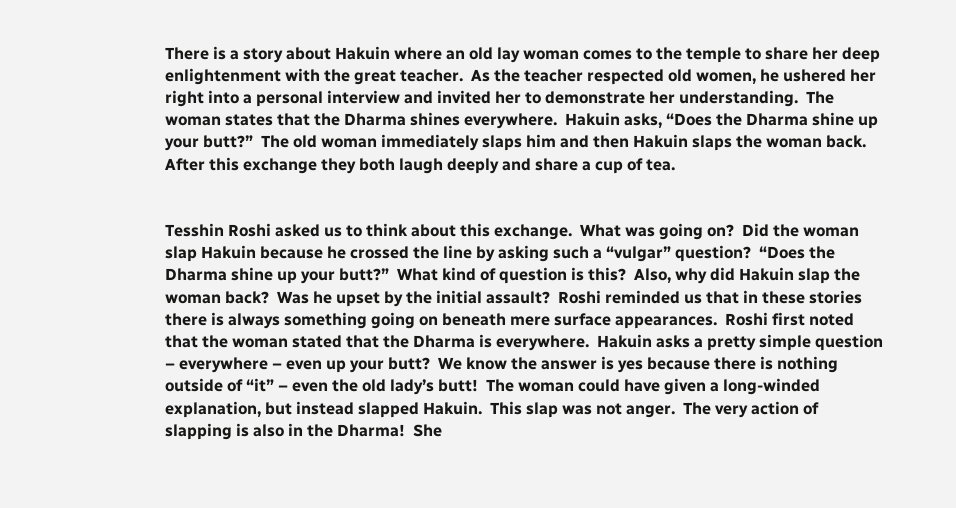There is a story about Hakuin where an old lay woman comes to the temple to share her deep enlightenment with the great teacher.  As the teacher respected old women, he ushered her right into a personal interview and invited her to demonstrate her understanding.  The woman states that the Dharma shines everywhere.  Hakuin asks, “Does the Dharma shine up your butt?”  The old woman immediately slaps him and then Hakuin slaps the woman back.  After this exchange they both laugh deeply and share a cup of tea.


Tesshin Roshi asked us to think about this exchange.  What was going on?  Did the woman slap Hakuin because he crossed the line by asking such a “vulgar” question?  “Does the Dharma shine up your butt?”  What kind of question is this?  Also, why did Hakuin slap the woman back?  Was he upset by the initial assault?  Roshi reminded us that in these stories there is always something going on beneath mere surface appearances.  Roshi first noted that the woman stated that the Dharma is everywhere.  Hakuin asks a pretty simple question – everywhere – even up your butt?  We know the answer is yes because there is nothing outside of “it” – even the old lady’s butt!  The woman could have given a long-winded explanation, but instead slapped Hakuin.  This slap was not anger.  The very action of slapping is also in the Dharma!  She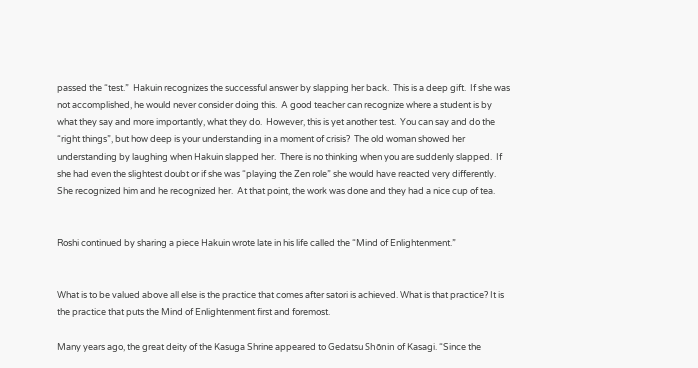passed the “test.”  Hakuin recognizes the successful answer by slapping her back.  This is a deep gift.  If she was not accomplished, he would never consider doing this.  A good teacher can recognize where a student is by what they say and more importantly, what they do.  However, this is yet another test.  You can say and do the “right things”, but how deep is your understanding in a moment of crisis?  The old woman showed her understanding by laughing when Hakuin slapped her.  There is no thinking when you are suddenly slapped.  If she had even the slightest doubt or if she was “playing the Zen role” she would have reacted very differently.  She recognized him and he recognized her.  At that point, the work was done and they had a nice cup of tea.


Roshi continued by sharing a piece Hakuin wrote late in his life called the “Mind of Enlightenment.”


What is to be valued above all else is the practice that comes after satori is achieved. What is that practice? It is the practice that puts the Mind of Enlightenment first and foremost.

Many years ago, the great deity of the Kasuga Shrine appeared to Gedatsu Shōnin of Kasagi. “Since the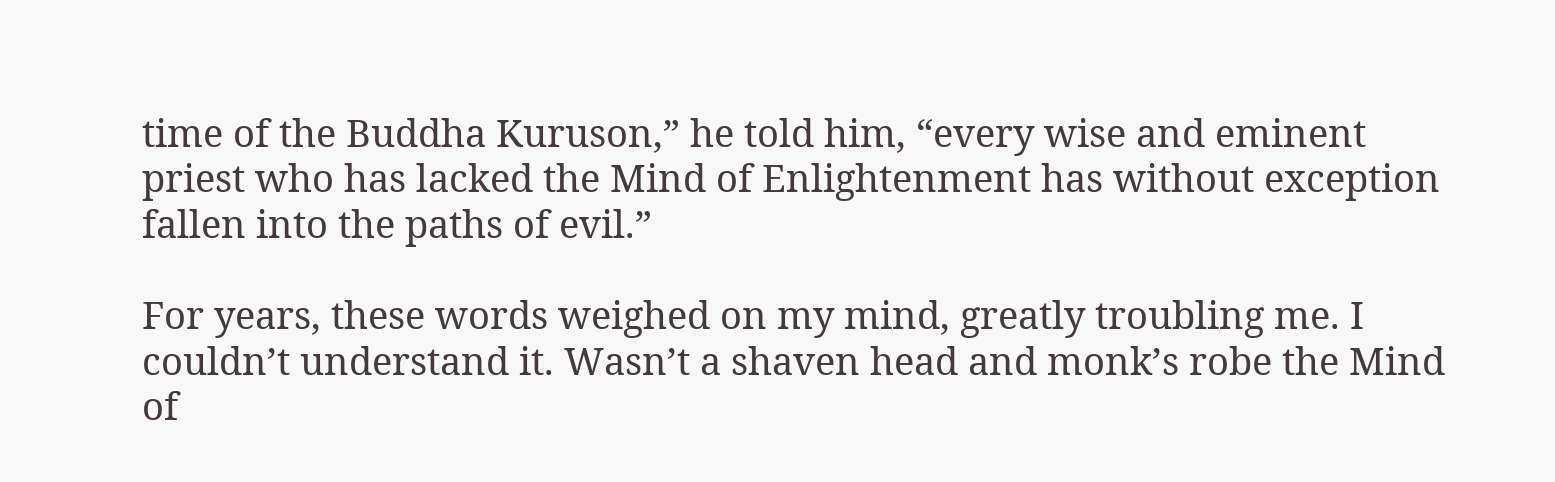time of the Buddha Kuruson,” he told him, “every wise and eminent priest who has lacked the Mind of Enlightenment has without exception fallen into the paths of evil.”

For years, these words weighed on my mind, greatly troubling me. I couldn’t understand it. Wasn’t a shaven head and monk’s robe the Mind of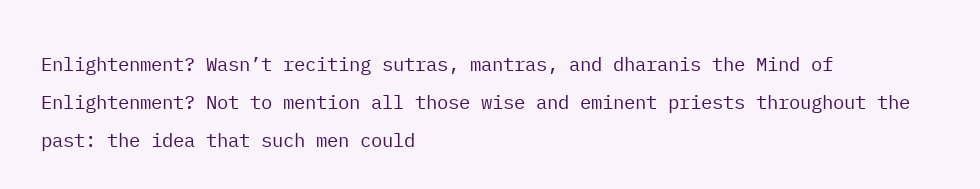Enlightenment? Wasn’t reciting sutras, mantras, and dharanis the Mind of Enlightenment? Not to mention all those wise and eminent priests throughout the past: the idea that such men could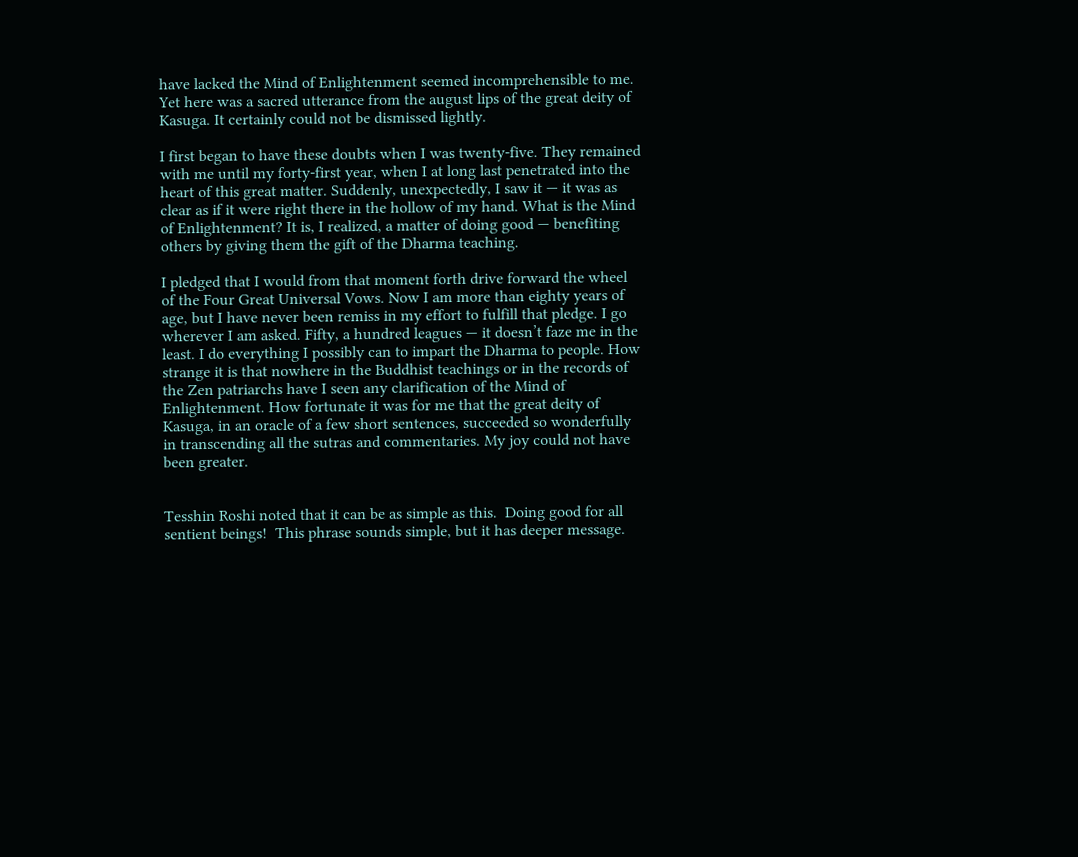have lacked the Mind of Enlightenment seemed incomprehensible to me. Yet here was a sacred utterance from the august lips of the great deity of Kasuga. It certainly could not be dismissed lightly.

I first began to have these doubts when I was twenty-five. They remained with me until my forty-first year, when I at long last penetrated into the heart of this great matter. Suddenly, unexpectedly, I saw it — it was as clear as if it were right there in the hollow of my hand. What is the Mind of Enlightenment? It is, I realized, a matter of doing good — benefiting others by giving them the gift of the Dharma teaching.

I pledged that I would from that moment forth drive forward the wheel of the Four Great Universal Vows. Now I am more than eighty years of age, but I have never been remiss in my effort to fulfill that pledge. I go wherever I am asked. Fifty, a hundred leagues — it doesn’t faze me in the least. I do everything I possibly can to impart the Dharma to people. How strange it is that nowhere in the Buddhist teachings or in the records of the Zen patriarchs have I seen any clarification of the Mind of Enlightenment. How fortunate it was for me that the great deity of Kasuga, in an oracle of a few short sentences, succeeded so wonderfully in transcending all the sutras and commentaries. My joy could not have been greater.


Tesshin Roshi noted that it can be as simple as this.  Doing good for all sentient beings!  This phrase sounds simple, but it has deeper message.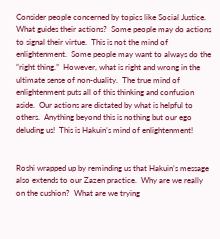Consider people concerned by topics like Social Justice.  What guides their actions?  Some people may do actions to signal their virtue.  This is not the mind of enlightenment.  Some people may want to always do the “right thing.”  However, what is right and wrong in the ultimate sense of non-duality.  The true mind of enlightenment puts all of this thinking and confusion aside.  Our actions are dictated by what is helpful to others.  Anything beyond this is nothing but our ego deluding us!  This is Hakuin’s mind of enlightenment!


Roshi wrapped up by reminding us that Hakuin’s message also extends to our Zazen practice.  Why are we really on the cushion?  What are we trying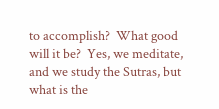to accomplish?  What good will it be?  Yes, we meditate, and we study the Sutras, but what is the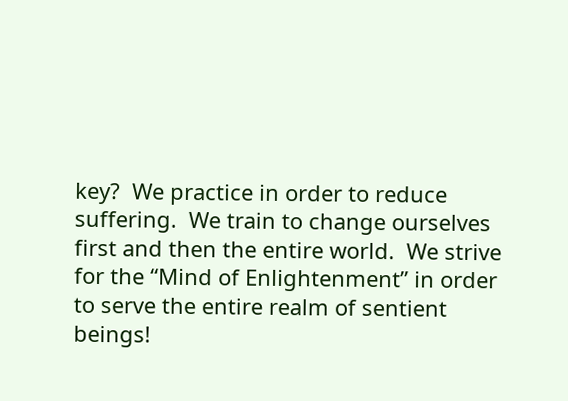key?  We practice in order to reduce suffering.  We train to change ourselves first and then the entire world.  We strive for the “Mind of Enlightenment” in order to serve the entire realm of sentient beings!